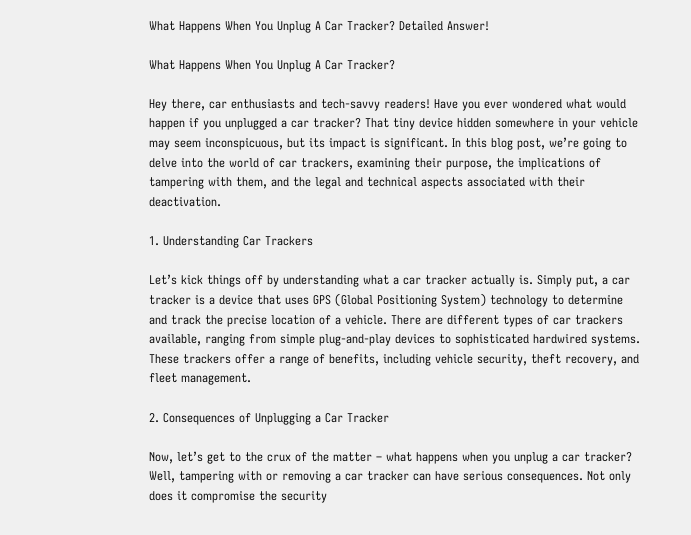What Happens When You Unplug A Car Tracker? Detailed Answer!

What Happens When You Unplug A Car Tracker?

Hey there, car enthusiasts and tech-savvy readers! Have you ever wondered what would happen if you unplugged a car tracker? That tiny device hidden somewhere in your vehicle may seem inconspicuous, but its impact is significant. In this blog post, we’re going to delve into the world of car trackers, examining their purpose, the implications of tampering with them, and the legal and technical aspects associated with their deactivation.

1. Understanding Car Trackers

Let’s kick things off by understanding what a car tracker actually is. Simply put, a car tracker is a device that uses GPS (Global Positioning System) technology to determine and track the precise location of a vehicle. There are different types of car trackers available, ranging from simple plug-and-play devices to sophisticated hardwired systems. These trackers offer a range of benefits, including vehicle security, theft recovery, and fleet management.

2. Consequences of Unplugging a Car Tracker

Now, let’s get to the crux of the matter – what happens when you unplug a car tracker? Well, tampering with or removing a car tracker can have serious consequences. Not only does it compromise the security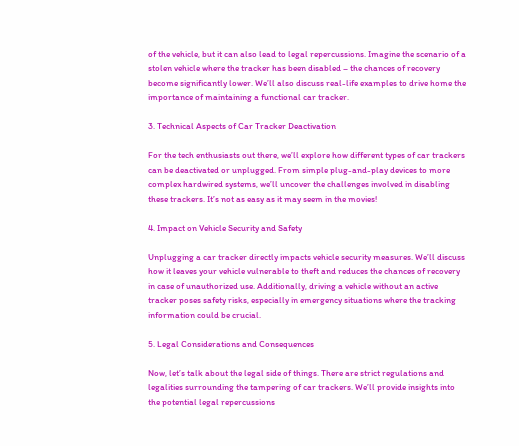of the vehicle, but it can also lead to legal repercussions. Imagine the scenario of a stolen vehicle where the tracker has been disabled – the chances of recovery become significantly lower. We’ll also discuss real-life examples to drive home the importance of maintaining a functional car tracker.

3. Technical Aspects of Car Tracker Deactivation

For the tech enthusiasts out there, we’ll explore how different types of car trackers can be deactivated or unplugged. From simple plug-and-play devices to more complex hardwired systems, we’ll uncover the challenges involved in disabling these trackers. It’s not as easy as it may seem in the movies!

4. Impact on Vehicle Security and Safety

Unplugging a car tracker directly impacts vehicle security measures. We’ll discuss how it leaves your vehicle vulnerable to theft and reduces the chances of recovery in case of unauthorized use. Additionally, driving a vehicle without an active tracker poses safety risks, especially in emergency situations where the tracking information could be crucial.

5. Legal Considerations and Consequences

Now, let’s talk about the legal side of things. There are strict regulations and legalities surrounding the tampering of car trackers. We’ll provide insights into the potential legal repercussions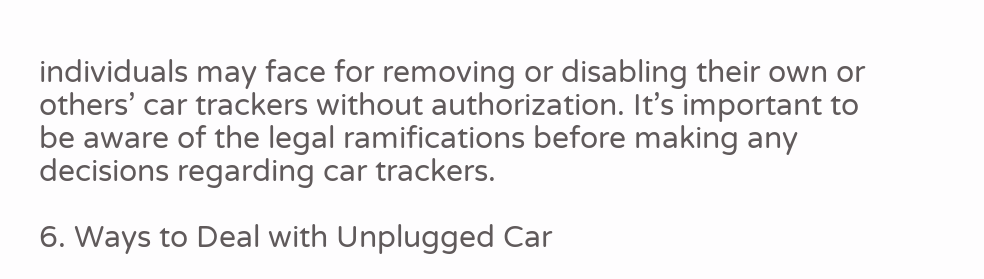individuals may face for removing or disabling their own or others’ car trackers without authorization. It’s important to be aware of the legal ramifications before making any decisions regarding car trackers.

6. Ways to Deal with Unplugged Car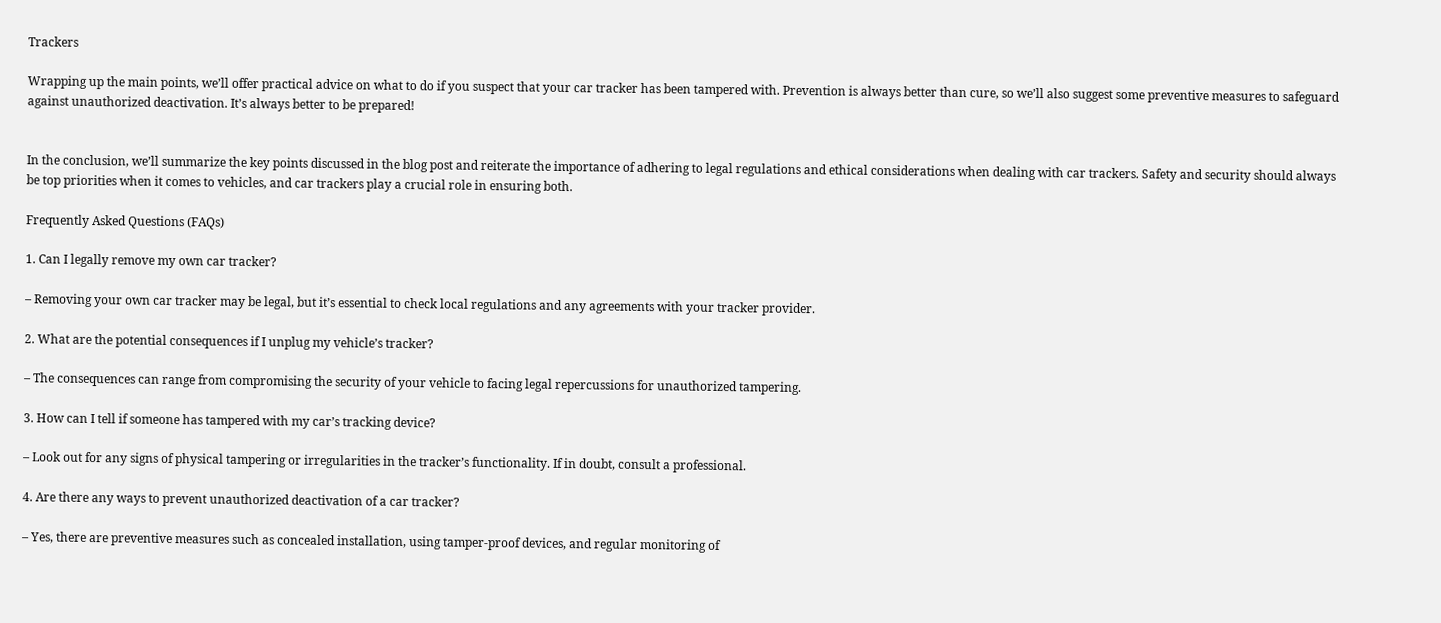Trackers

Wrapping up the main points, we’ll offer practical advice on what to do if you suspect that your car tracker has been tampered with. Prevention is always better than cure, so we’ll also suggest some preventive measures to safeguard against unauthorized deactivation. It’s always better to be prepared!


In the conclusion, we’ll summarize the key points discussed in the blog post and reiterate the importance of adhering to legal regulations and ethical considerations when dealing with car trackers. Safety and security should always be top priorities when it comes to vehicles, and car trackers play a crucial role in ensuring both.

Frequently Asked Questions (FAQs)

1. Can I legally remove my own car tracker?

– Removing your own car tracker may be legal, but it’s essential to check local regulations and any agreements with your tracker provider.

2. What are the potential consequences if I unplug my vehicle’s tracker?

– The consequences can range from compromising the security of your vehicle to facing legal repercussions for unauthorized tampering.

3. How can I tell if someone has tampered with my car’s tracking device?

– Look out for any signs of physical tampering or irregularities in the tracker’s functionality. If in doubt, consult a professional.

4. Are there any ways to prevent unauthorized deactivation of a car tracker?

– Yes, there are preventive measures such as concealed installation, using tamper-proof devices, and regular monitoring of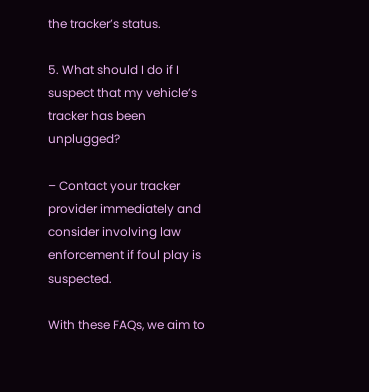the tracker’s status.

5. What should I do if I suspect that my vehicle’s tracker has been unplugged?

– Contact your tracker provider immediately and consider involving law enforcement if foul play is suspected.

With these FAQs, we aim to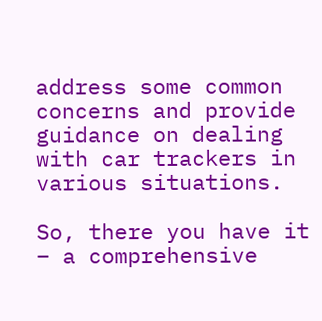address some common concerns and provide guidance on dealing with car trackers in various situations.

So, there you have it – a comprehensive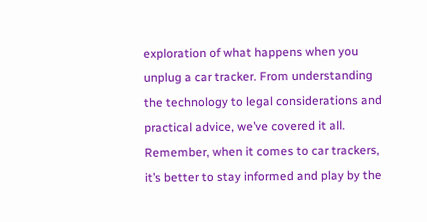exploration of what happens when you unplug a car tracker. From understanding the technology to legal considerations and practical advice, we’ve covered it all. Remember, when it comes to car trackers, it’s better to stay informed and play by the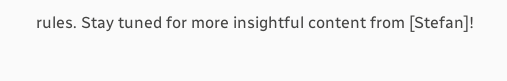rules. Stay tuned for more insightful content from [Stefan]!